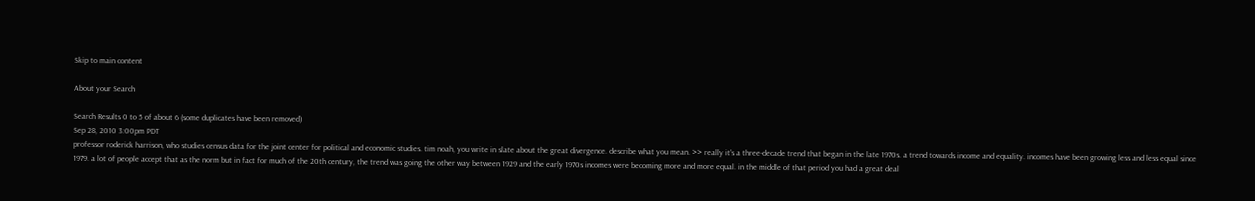Skip to main content

About your Search

Search Results 0 to 5 of about 6 (some duplicates have been removed)
Sep 28, 2010 3:00pm PDT
professor roderick harrison, who studies census data for the joint center for political and economic studies. tim noah, you write in slate about the great divergence. describe what you mean. >> really it's a three-decade trend that began in the late 1970s. a trend towards income and equality. incomes have been growing less and less equal since 1979. a lot of people accept that as the norm but in fact for much of the 20th century, the trend was going the other way between 1929 and the early 1970s incomes were becoming more and more equal. in the middle of that period you had a great deal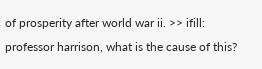of prosperity after world war ii. >> ifill: professor harrison, what is the cause of this?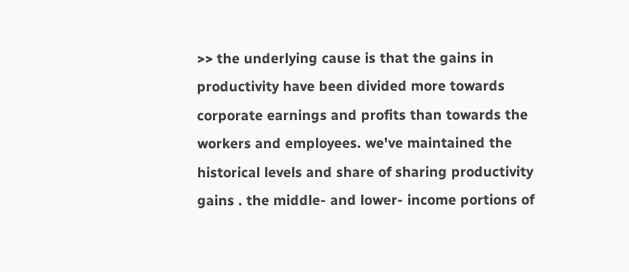>> the underlying cause is that the gains in productivity have been divided more towards corporate earnings and profits than towards the workers and employees. we've maintained the historical levels and share of sharing productivity gains . the middle- and lower- income portions of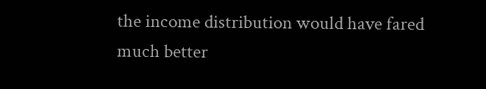the income distribution would have fared much better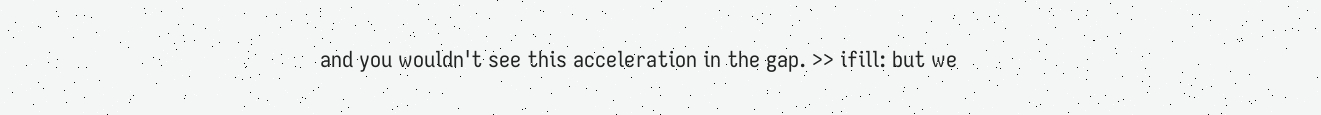and you wouldn't see this acceleration in the gap. >> ifill: but we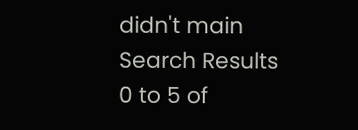didn't main
Search Results 0 to 5 of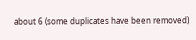about 6 (some duplicates have been removed)